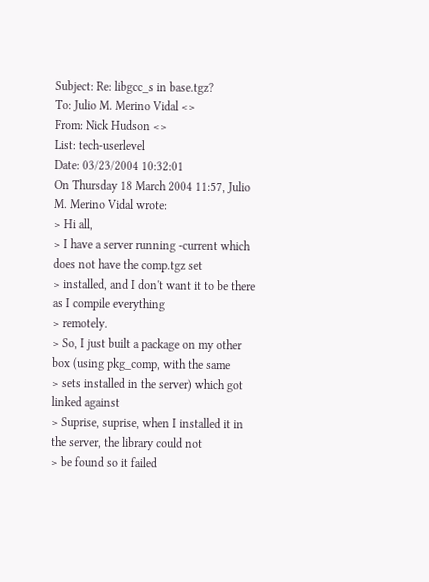Subject: Re: libgcc_s in base.tgz?
To: Julio M. Merino Vidal <>
From: Nick Hudson <>
List: tech-userlevel
Date: 03/23/2004 10:32:01
On Thursday 18 March 2004 11:57, Julio M. Merino Vidal wrote:
> Hi all,
> I have a server running -current which does not have the comp.tgz set
> installed, and I don't want it to be there as I compile everything
> remotely.
> So, I just built a package on my other box (using pkg_comp, with the same
> sets installed in the server) which got linked against
> Suprise, suprise, when I installed it in the server, the library could not
> be found so it failed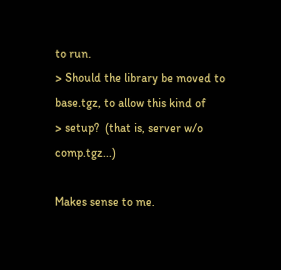to run.
> Should the library be moved to base.tgz, to allow this kind of
> setup?  (that is, server w/o comp.tgz...)

Makes sense to me.